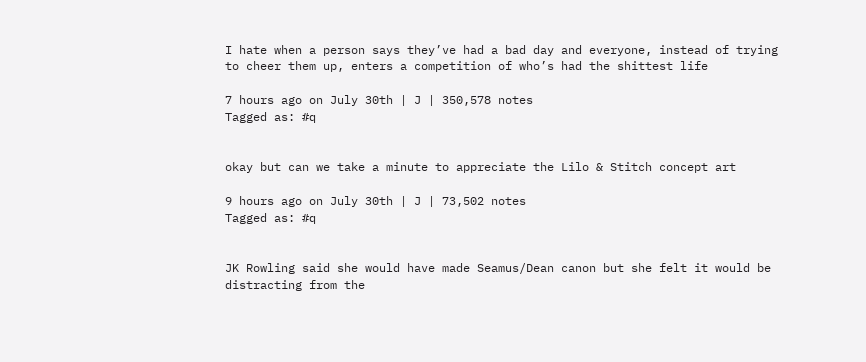I hate when a person says they’ve had a bad day and everyone, instead of trying to cheer them up, enters a competition of who’s had the shittest life

7 hours ago on July 30th | J | 350,578 notes
Tagged as: #q


okay but can we take a minute to appreciate the Lilo & Stitch concept art

9 hours ago on July 30th | J | 73,502 notes
Tagged as: #q


JK Rowling said she would have made Seamus/Dean canon but she felt it would be distracting from the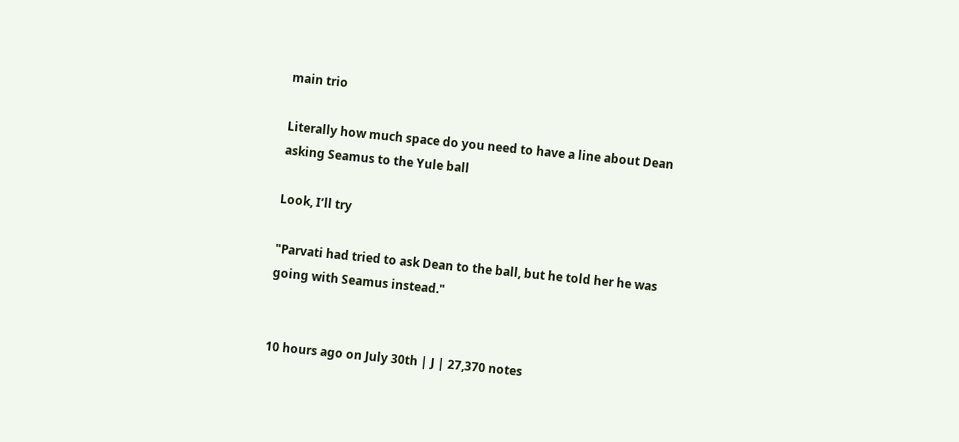main trio

Literally how much space do you need to have a line about Dean asking Seamus to the Yule ball

Look, I’ll try

"Parvati had tried to ask Dean to the ball, but he told her he was going with Seamus instead."


10 hours ago on July 30th | J | 27,370 notes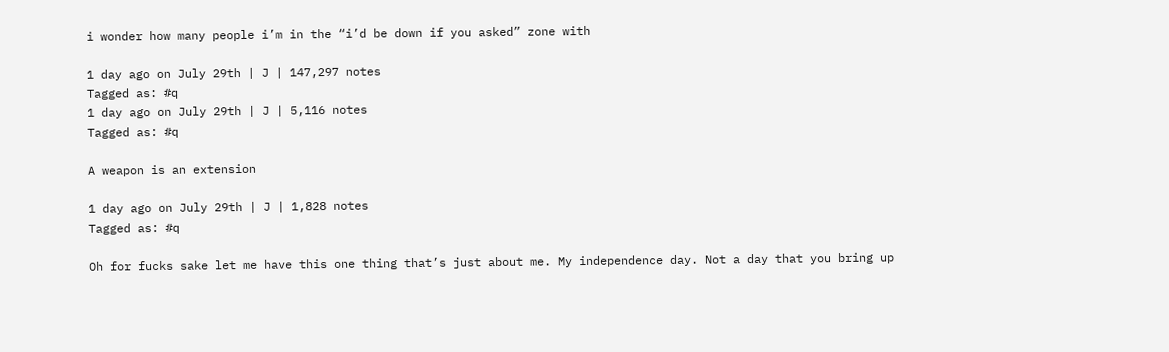i wonder how many people i’m in the “i’d be down if you asked” zone with

1 day ago on July 29th | J | 147,297 notes
Tagged as: #q
1 day ago on July 29th | J | 5,116 notes
Tagged as: #q

A weapon is an extension

1 day ago on July 29th | J | 1,828 notes
Tagged as: #q

Oh for fucks sake let me have this one thing that’s just about me. My independence day. Not a day that you bring up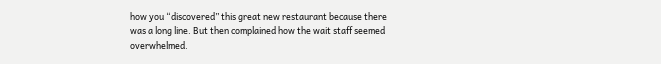how you “discovered” this great new restaurant because there was a long line. But then complained how the wait staff seemed overwhelmed.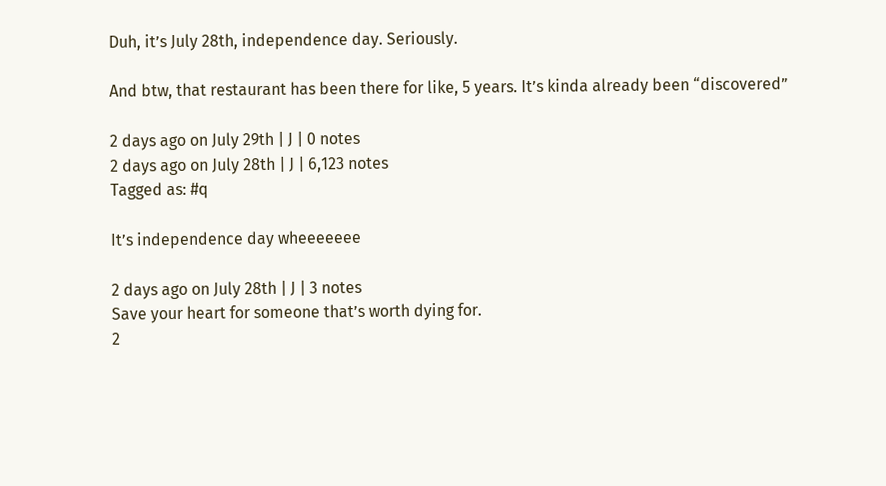Duh, it’s July 28th, independence day. Seriously.

And btw, that restaurant has been there for like, 5 years. It’s kinda already been “discovered”

2 days ago on July 29th | J | 0 notes
2 days ago on July 28th | J | 6,123 notes
Tagged as: #q

It’s independence day wheeeeeee

2 days ago on July 28th | J | 3 notes
Save your heart for someone that’s worth dying for.
2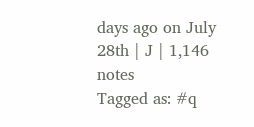days ago on July 28th | J | 1,146 notes
Tagged as: #q